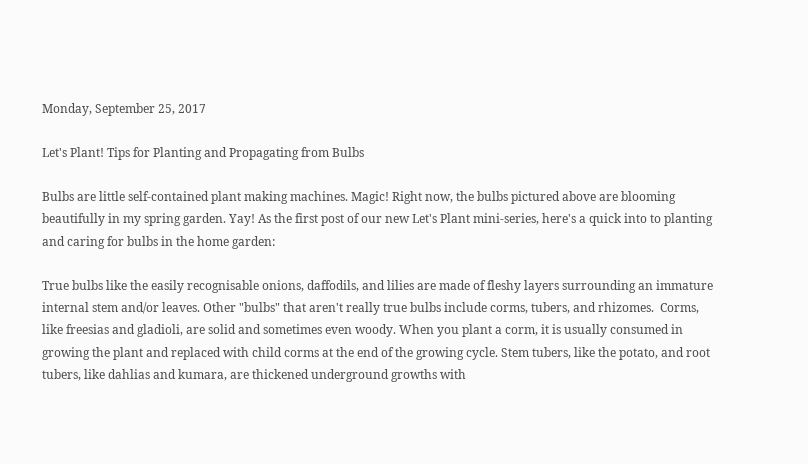Monday, September 25, 2017

Let's Plant! Tips for Planting and Propagating from Bulbs

Bulbs are little self-contained plant making machines. Magic! Right now, the bulbs pictured above are blooming beautifully in my spring garden. Yay! As the first post of our new Let's Plant mini-series, here's a quick into to planting and caring for bulbs in the home garden:

True bulbs like the easily recognisable onions, daffodils, and lilies are made of fleshy layers surrounding an immature internal stem and/or leaves. Other "bulbs" that aren't really true bulbs include corms, tubers, and rhizomes.  Corms, like freesias and gladioli, are solid and sometimes even woody. When you plant a corm, it is usually consumed in growing the plant and replaced with child corms at the end of the growing cycle. Stem tubers, like the potato, and root tubers, like dahlias and kumara, are thickened underground growths with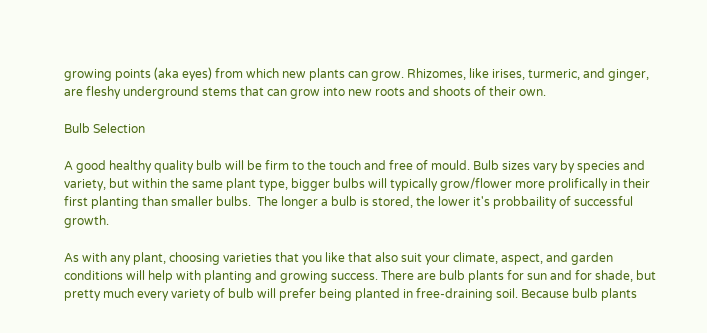growing points (aka eyes) from which new plants can grow. Rhizomes, like irises, turmeric, and ginger, are fleshy underground stems that can grow into new roots and shoots of their own.

Bulb Selection

A good healthy quality bulb will be firm to the touch and free of mould. Bulb sizes vary by species and variety, but within the same plant type, bigger bulbs will typically grow/flower more prolifically in their first planting than smaller bulbs.  The longer a bulb is stored, the lower it's probbaility of successful growth.

As with any plant, choosing varieties that you like that also suit your climate, aspect, and garden conditions will help with planting and growing success. There are bulb plants for sun and for shade, but pretty much every variety of bulb will prefer being planted in free-draining soil. Because bulb plants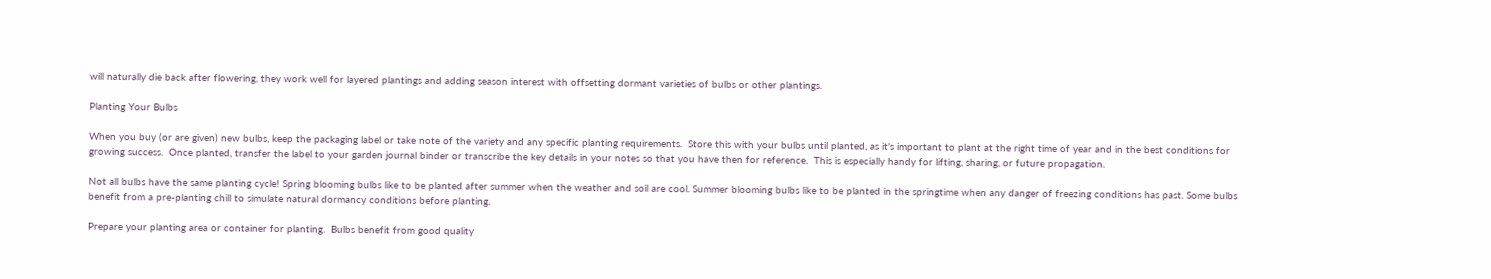will naturally die back after flowering, they work well for layered plantings and adding season interest with offsetting dormant varieties of bulbs or other plantings.

Planting Your Bulbs

When you buy (or are given) new bulbs, keep the packaging label or take note of the variety and any specific planting requirements.  Store this with your bulbs until planted, as it's important to plant at the right time of year and in the best conditions for growing success.  Once planted, transfer the label to your garden journal binder or transcribe the key details in your notes so that you have then for reference.  This is especially handy for lifting, sharing, or future propagation.

Not all bulbs have the same planting cycle! Spring blooming bulbs like to be planted after summer when the weather and soil are cool. Summer blooming bulbs like to be planted in the springtime when any danger of freezing conditions has past. Some bulbs benefit from a pre-planting chill to simulate natural dormancy conditions before planting.

Prepare your planting area or container for planting.  Bulbs benefit from good quality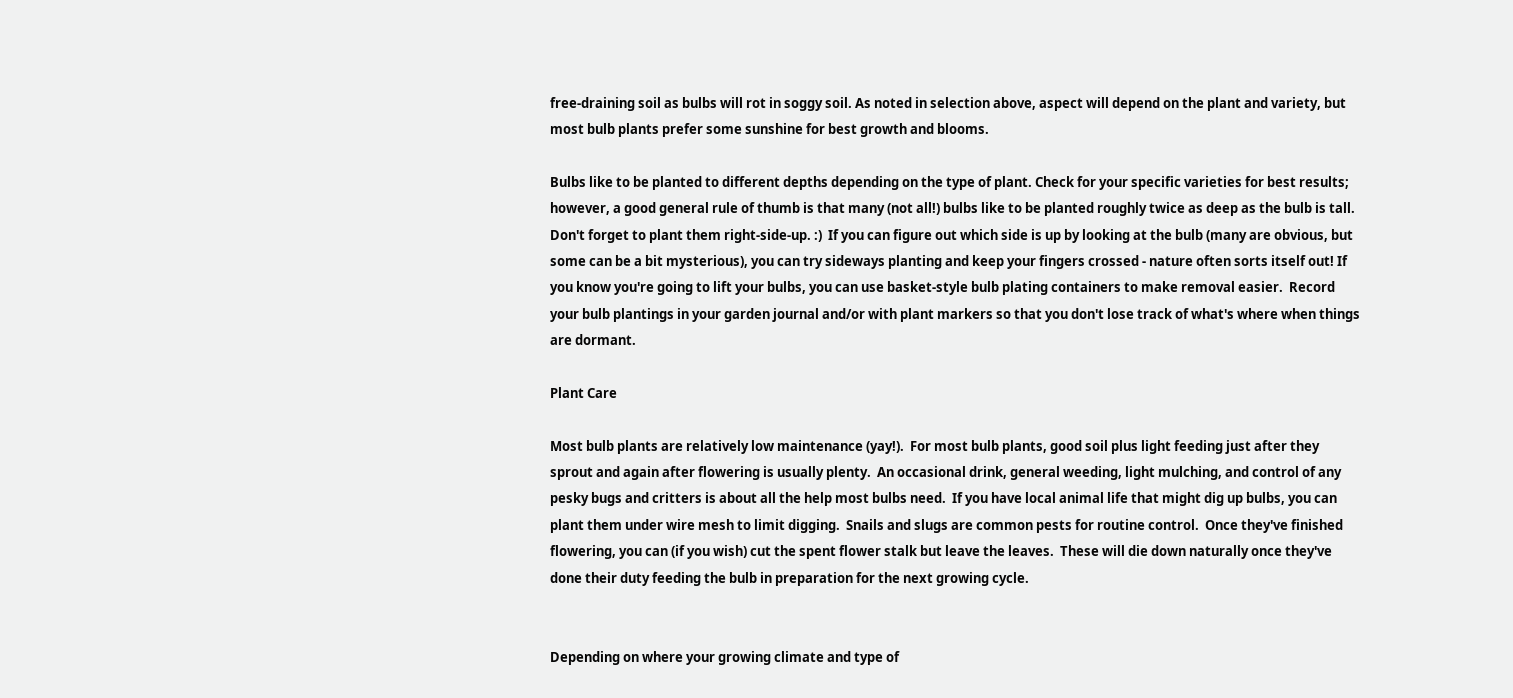free-draining soil as bulbs will rot in soggy soil. As noted in selection above, aspect will depend on the plant and variety, but most bulb plants prefer some sunshine for best growth and blooms.

Bulbs like to be planted to different depths depending on the type of plant. Check for your specific varieties for best results; however, a good general rule of thumb is that many (not all!) bulbs like to be planted roughly twice as deep as the bulb is tall.  Don't forget to plant them right-side-up. :)  If you can figure out which side is up by looking at the bulb (many are obvious, but some can be a bit mysterious), you can try sideways planting and keep your fingers crossed - nature often sorts itself out! If you know you're going to lift your bulbs, you can use basket-style bulb plating containers to make removal easier.  Record your bulb plantings in your garden journal and/or with plant markers so that you don't lose track of what's where when things are dormant.

Plant Care

Most bulb plants are relatively low maintenance (yay!).  For most bulb plants, good soil plus light feeding just after they sprout and again after flowering is usually plenty.  An occasional drink, general weeding, light mulching, and control of any pesky bugs and critters is about all the help most bulbs need.  If you have local animal life that might dig up bulbs, you can plant them under wire mesh to limit digging.  Snails and slugs are common pests for routine control.  Once they've finished flowering, you can (if you wish) cut the spent flower stalk but leave the leaves.  These will die down naturally once they've done their duty feeding the bulb in preparation for the next growing cycle.


Depending on where your growing climate and type of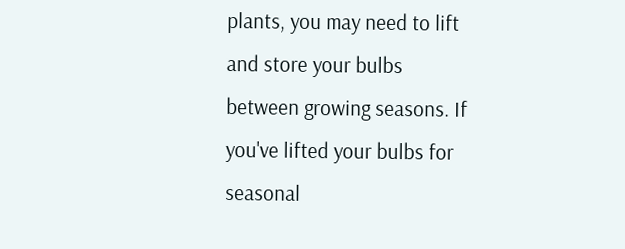plants, you may need to lift and store your bulbs between growing seasons. If you've lifted your bulbs for seasonal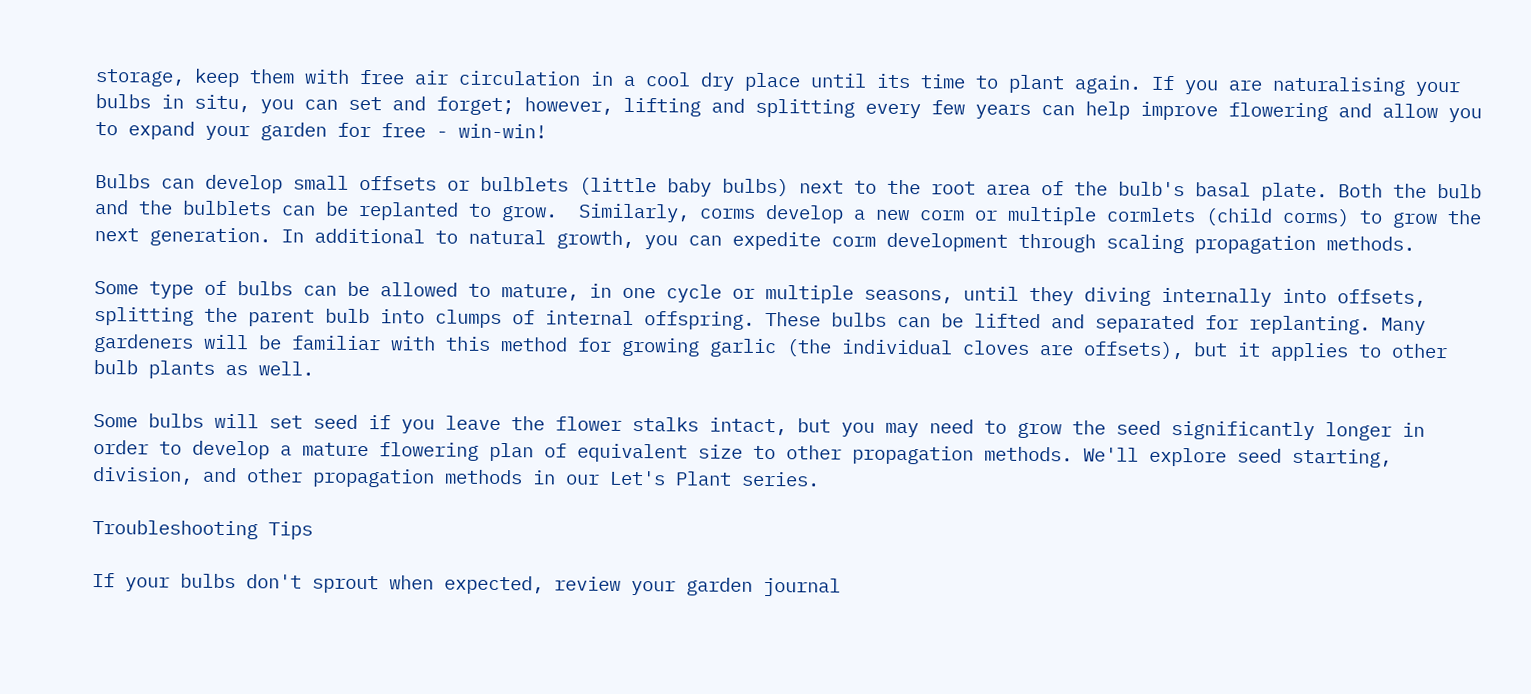storage, keep them with free air circulation in a cool dry place until its time to plant again. If you are naturalising your bulbs in situ, you can set and forget; however, lifting and splitting every few years can help improve flowering and allow you to expand your garden for free - win-win!

Bulbs can develop small offsets or bulblets (little baby bulbs) next to the root area of the bulb's basal plate. Both the bulb and the bulblets can be replanted to grow.  Similarly, corms develop a new corm or multiple cormlets (child corms) to grow the next generation. In additional to natural growth, you can expedite corm development through scaling propagation methods.

Some type of bulbs can be allowed to mature, in one cycle or multiple seasons, until they diving internally into offsets, splitting the parent bulb into clumps of internal offspring. These bulbs can be lifted and separated for replanting. Many gardeners will be familiar with this method for growing garlic (the individual cloves are offsets), but it applies to other bulb plants as well.

Some bulbs will set seed if you leave the flower stalks intact, but you may need to grow the seed significantly longer in order to develop a mature flowering plan of equivalent size to other propagation methods. We'll explore seed starting, division, and other propagation methods in our Let's Plant series.

Troubleshooting Tips

If your bulbs don't sprout when expected, review your garden journal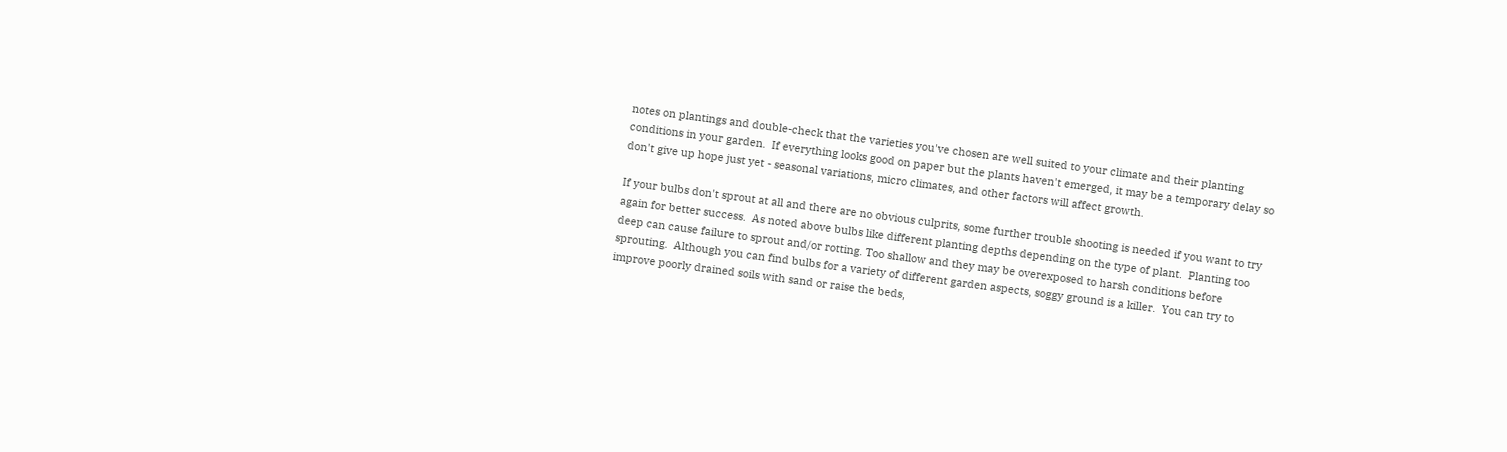notes on plantings and double-check that the varieties you've chosen are well suited to your climate and their planting conditions in your garden.  If everything looks good on paper but the plants haven't emerged, it may be a temporary delay so don't give up hope just yet - seasonal variations, micro climates, and other factors will affect growth.

If your bulbs don't sprout at all and there are no obvious culprits, some further trouble shooting is needed if you want to try again for better success.  As noted above bulbs like different planting depths depending on the type of plant.  Planting too deep can cause failure to sprout and/or rotting. Too shallow and they may be overexposed to harsh conditions before sprouting.  Although you can find bulbs for a variety of different garden aspects, soggy ground is a killer.  You can try to improve poorly drained soils with sand or raise the beds,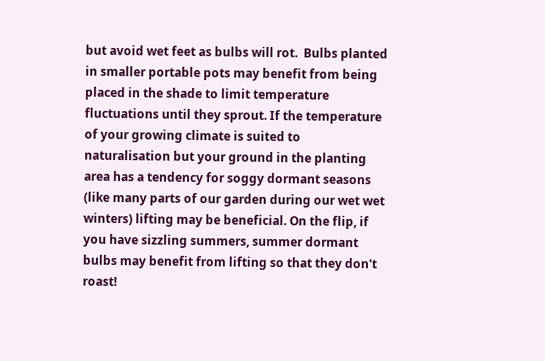but avoid wet feet as bulbs will rot.  Bulbs planted in smaller portable pots may benefit from being placed in the shade to limit temperature fluctuations until they sprout. If the temperature of your growing climate is suited to naturalisation but your ground in the planting area has a tendency for soggy dormant seasons (like many parts of our garden during our wet wet winters) lifting may be beneficial. On the flip, if you have sizzling summers, summer dormant bulbs may benefit from lifting so that they don't roast!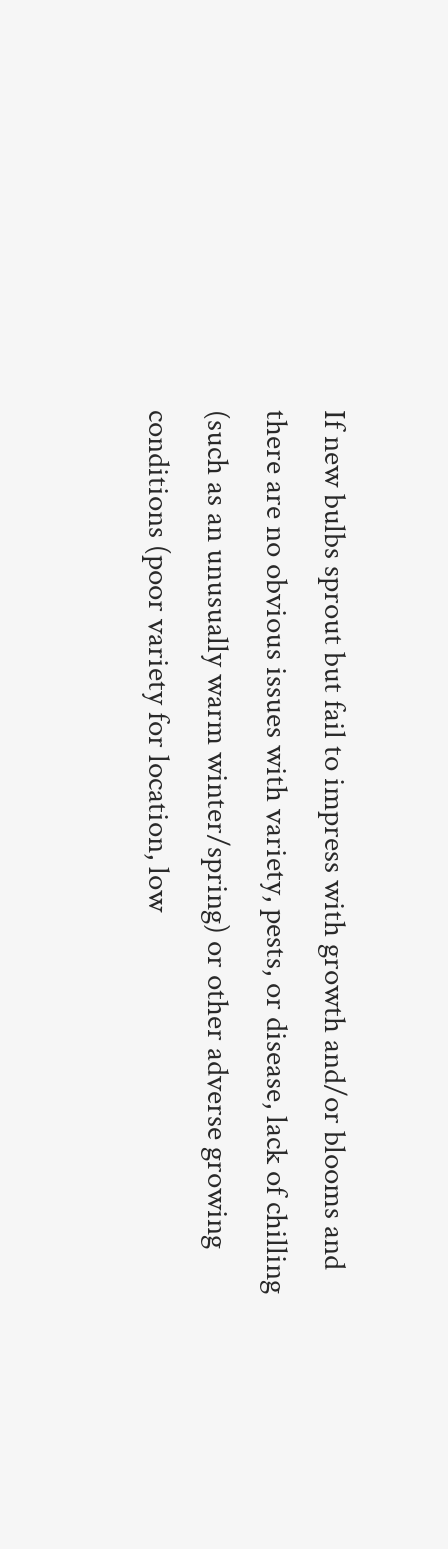If new bulbs sprout but fail to impress with growth and/or blooms and there are no obvious issues with variety, pests, or disease, lack of chilling (such as an unusually warm winter/spring) or other adverse growing conditions (poor variety for location, low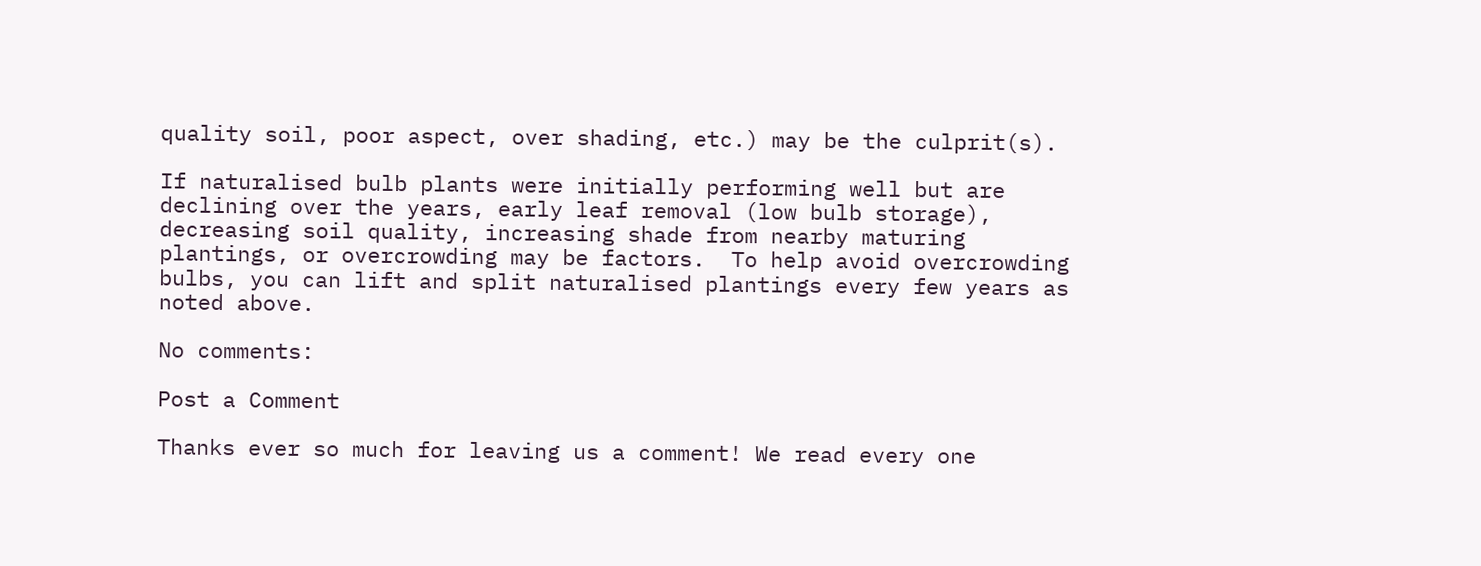quality soil, poor aspect, over shading, etc.) may be the culprit(s).

If naturalised bulb plants were initially performing well but are declining over the years, early leaf removal (low bulb storage), decreasing soil quality, increasing shade from nearby maturing plantings, or overcrowding may be factors.  To help avoid overcrowding bulbs, you can lift and split naturalised plantings every few years as noted above.

No comments:

Post a Comment

Thanks ever so much for leaving us a comment! We read every one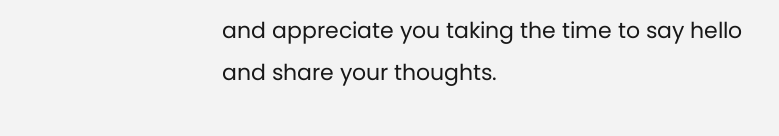and appreciate you taking the time to say hello and share your thoughts.